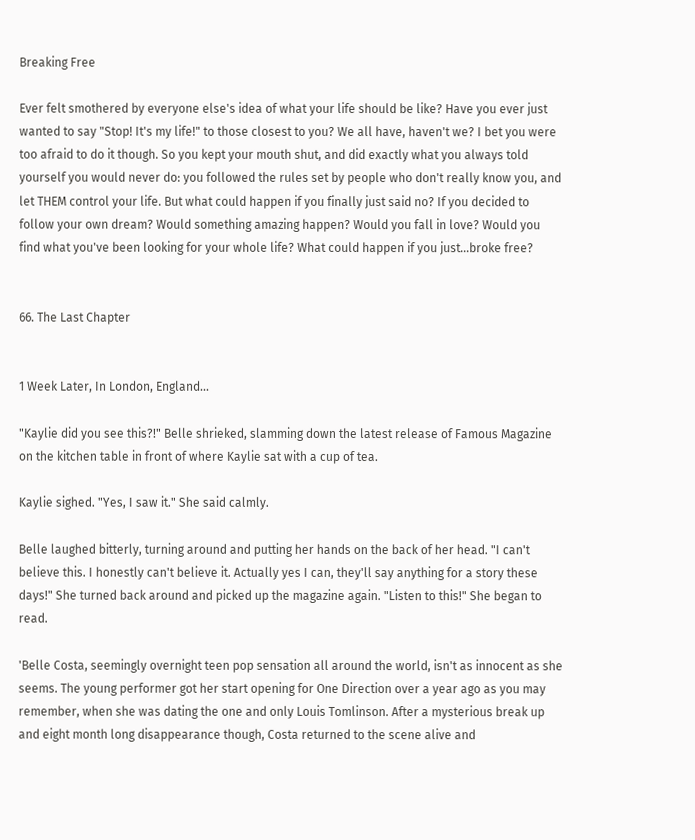Breaking Free

Ever felt smothered by everyone else's idea of what your life should be like? Have you ever just wanted to say "Stop! It's my life!" to those closest to you? We all have, haven't we? I bet you were too afraid to do it though. So you kept your mouth shut, and did exactly what you always told yourself you would never do: you followed the rules set by people who don't really know you, and let THEM control your life. But what could happen if you finally just said no? If you decided to follow your own dream? Would something amazing happen? Would you fall in love? Would you find what you've been looking for your whole life? What could happen if you just...broke free?


66. The Last Chapter


1 Week Later, In London, England...

"Kaylie did you see this?!" Belle shrieked, slamming down the latest release of Famous Magazine on the kitchen table in front of where Kaylie sat with a cup of tea.

Kaylie sighed. "Yes, I saw it." She said calmly.

Belle laughed bitterly, turning around and putting her hands on the back of her head. "I can't believe this. I honestly can't believe it. Actually yes I can, they'll say anything for a story these days!" She turned back around and picked up the magazine again. "Listen to this!" She began to read.

'Belle Costa, seemingly overnight teen pop sensation all around the world, isn't as innocent as she seems. The young performer got her start opening for One Direction over a year ago as you may remember, when she was dating the one and only Louis Tomlinson. After a mysterious break up and eight month long disappearance though, Costa returned to the scene alive and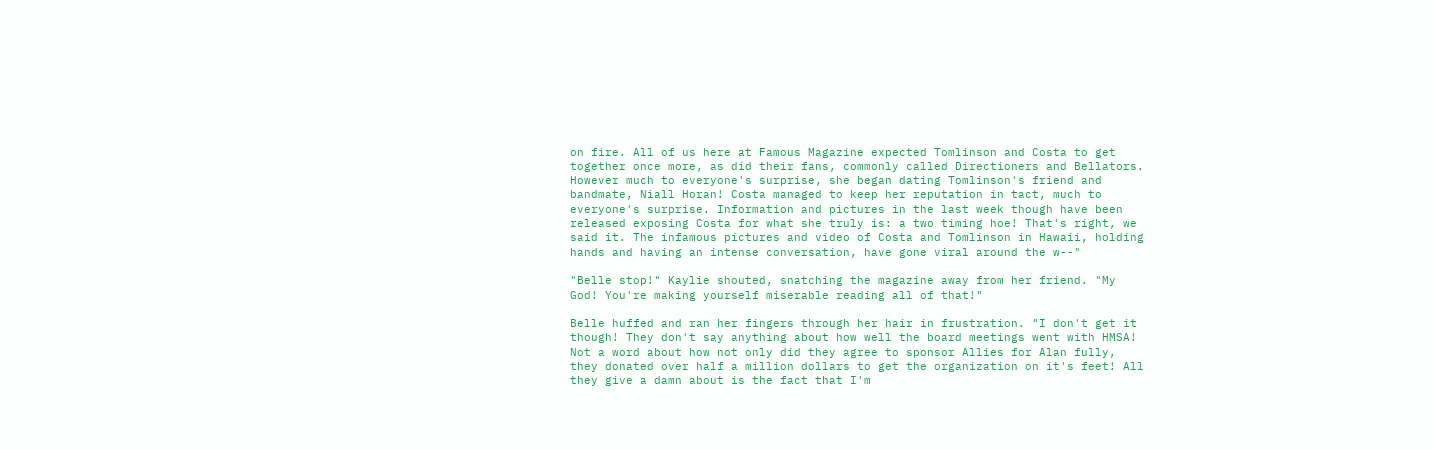on fire. All of us here at Famous Magazine expected Tomlinson and Costa to get together once more, as did their fans, commonly called Directioners and Bellators. However much to everyone's surprise, she began dating Tomlinson's friend and bandmate, Niall Horan! Costa managed to keep her reputation in tact, much to everyone's surprise. Information and pictures in the last week though have been released exposing Costa for what she truly is: a two timing hoe! That's right, we said it. The infamous pictures and video of Costa and Tomlinson in Hawaii, holding hands and having an intense conversation, have gone viral around the w--"

"Belle stop!" Kaylie shouted, snatching the magazine away from her friend. "My God! You're making yourself miserable reading all of that!"

Belle huffed and ran her fingers through her hair in frustration. "I don't get it though! They don't say anything about how well the board meetings went with HMSA! Not a word about how not only did they agree to sponsor Allies for Alan fully, they donated over half a million dollars to get the organization on it's feet! All they give a damn about is the fact that I'm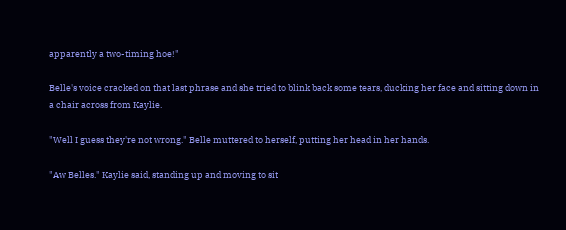apparently a two-timing hoe!"

Belle's voice cracked on that last phrase and she tried to blink back some tears, ducking her face and sitting down in a chair across from Kaylie.

"Well I guess they're not wrong." Belle muttered to herself, putting her head in her hands.

"Aw Belles." Kaylie said, standing up and moving to sit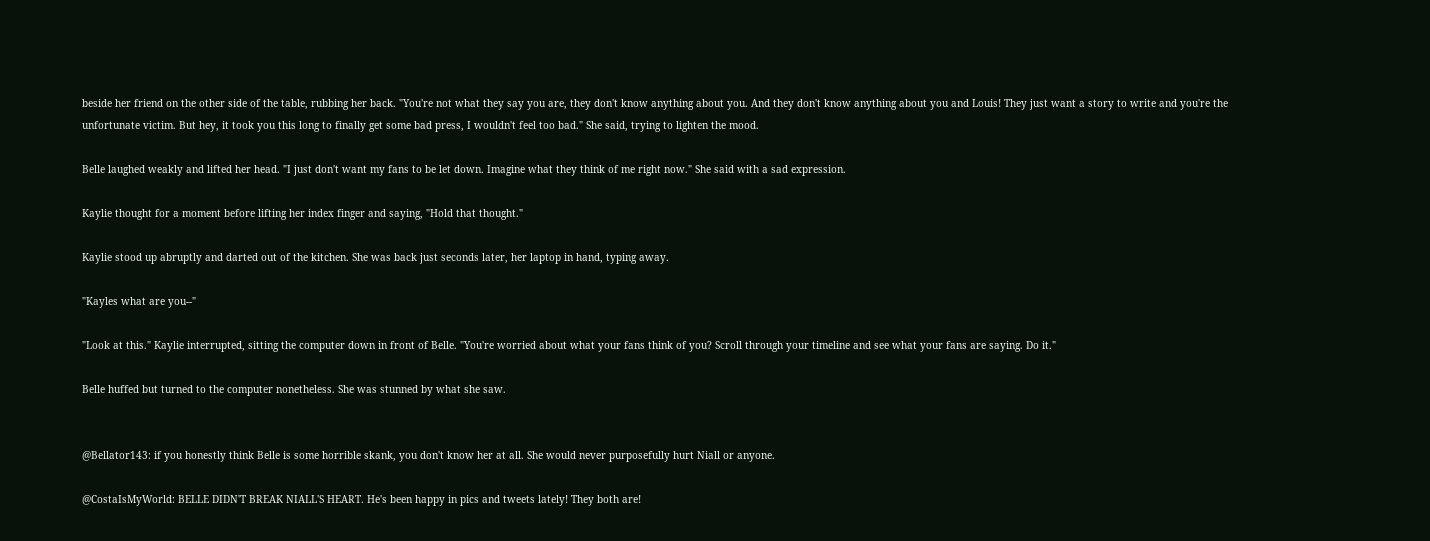beside her friend on the other side of the table, rubbing her back. "You're not what they say you are, they don't know anything about you. And they don't know anything about you and Louis! They just want a story to write and you're the unfortunate victim. But hey, it took you this long to finally get some bad press, I wouldn't feel too bad." She said, trying to lighten the mood.

Belle laughed weakly and lifted her head. "I just don't want my fans to be let down. Imagine what they think of me right now." She said with a sad expression.

Kaylie thought for a moment before lifting her index finger and saying, "Hold that thought."

Kaylie stood up abruptly and darted out of the kitchen. She was back just seconds later, her laptop in hand, typing away.

"Kayles what are you--"

"Look at this." Kaylie interrupted, sitting the computer down in front of Belle. "You're worried about what your fans think of you? Scroll through your timeline and see what your fans are saying. Do it."

Belle huffed but turned to the computer nonetheless. She was stunned by what she saw.


@Bellator143: if you honestly think Belle is some horrible skank, you don't know her at all. She would never purposefully hurt Niall or anyone.

@CostaIsMyWorld: BELLE DIDN'T BREAK NIALL'S HEART. He's been happy in pics and tweets lately! They both are!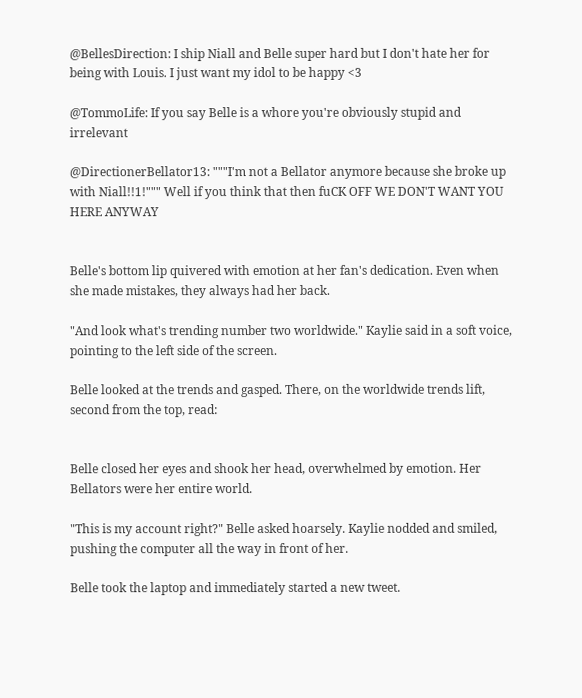@BellesDirection: I ship Niall and Belle super hard but I don't hate her for being with Louis. I just want my idol to be happy <3

@TommoLife: If you say Belle is a whore you're obviously stupid and irrelevant

@DirectionerBellator13: """I'm not a Bellator anymore because she broke up with Niall!!1!""" Well if you think that then fuCK OFF WE DON'T WANT YOU HERE ANYWAY


Belle's bottom lip quivered with emotion at her fan's dedication. Even when she made mistakes, they always had her back.

"And look what's trending number two worldwide." Kaylie said in a soft voice, pointing to the left side of the screen.

Belle looked at the trends and gasped. There, on the worldwide trends lift, second from the top, read:


Belle closed her eyes and shook her head, overwhelmed by emotion. Her Bellators were her entire world.

"This is my account right?" Belle asked hoarsely. Kaylie nodded and smiled, pushing the computer all the way in front of her.

Belle took the laptop and immediately started a new tweet.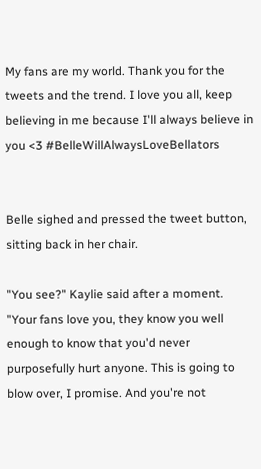My fans are my world. Thank you for the tweets and the trend. I love you all, keep believing in me because I'll always believe in you <3 #BelleWillAlwaysLoveBellators


Belle sighed and pressed the tweet button, sitting back in her chair.

"You see?" Kaylie said after a moment. "Your fans love you, they know you well enough to know that you'd never purposefully hurt anyone. This is going to blow over, I promise. And you're not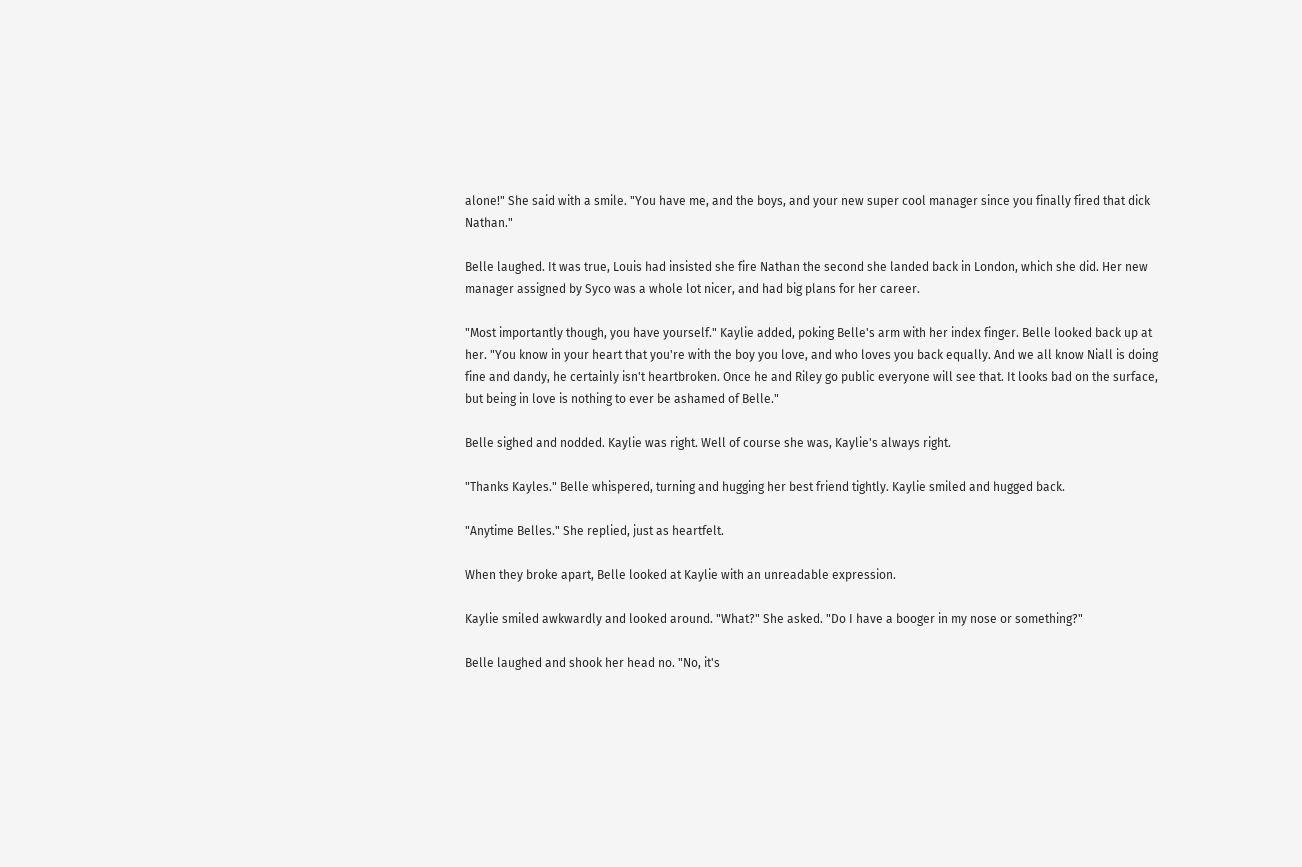alone!" She said with a smile. "You have me, and the boys, and your new super cool manager since you finally fired that dick Nathan."

Belle laughed. It was true, Louis had insisted she fire Nathan the second she landed back in London, which she did. Her new manager assigned by Syco was a whole lot nicer, and had big plans for her career.

"Most importantly though, you have yourself." Kaylie added, poking Belle's arm with her index finger. Belle looked back up at her. "You know in your heart that you're with the boy you love, and who loves you back equally. And we all know Niall is doing fine and dandy, he certainly isn't heartbroken. Once he and Riley go public everyone will see that. It looks bad on the surface, but being in love is nothing to ever be ashamed of Belle."

Belle sighed and nodded. Kaylie was right. Well of course she was, Kaylie's always right.

"Thanks Kayles." Belle whispered, turning and hugging her best friend tightly. Kaylie smiled and hugged back.

"Anytime Belles." She replied, just as heartfelt.

When they broke apart, Belle looked at Kaylie with an unreadable expression.

Kaylie smiled awkwardly and looked around. "What?" She asked. "Do I have a booger in my nose or something?"

Belle laughed and shook her head no. "No, it's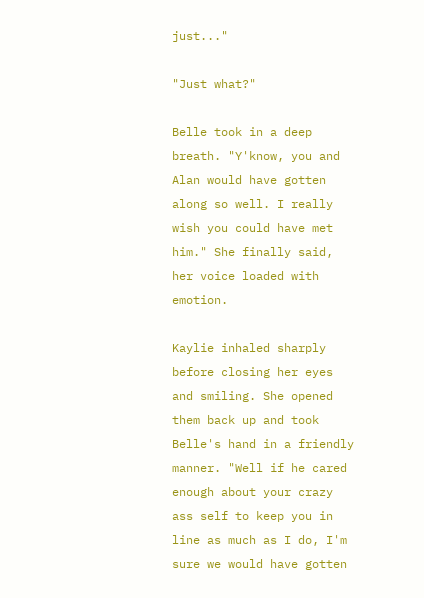just..."

"Just what?"

Belle took in a deep breath. "Y'know, you and Alan would have gotten along so well. I really wish you could have met him." She finally said, her voice loaded with emotion.

Kaylie inhaled sharply before closing her eyes and smiling. She opened them back up and took Belle's hand in a friendly manner. "Well if he cared enough about your crazy ass self to keep you in line as much as I do, I'm sure we would have gotten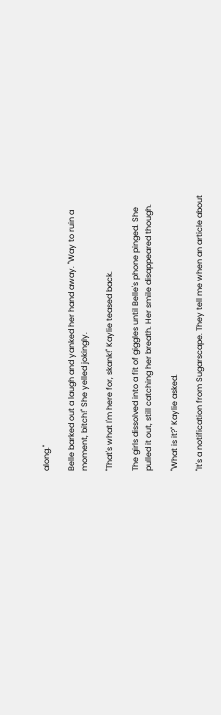along."

Belle barked out a laugh and yanked her hand away. "Way to ruin a moment, bitch!" She yelled jokingly.

"That's what I'm here for, skank!" Kaylie teased back.

The girls dissolved into a fit of giggles until Belle's phone pinged. She pulled it out, still catching her breath. Her smile disappeared though.

"What is it?" Kaylie asked.

"It's a notification from Sugarscape. They tell me when an article about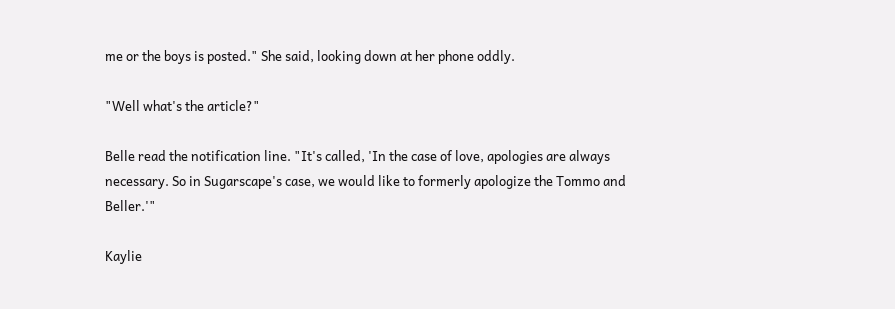me or the boys is posted." She said, looking down at her phone oddly.

"Well what's the article?"

Belle read the notification line. "It's called, 'In the case of love, apologies are always necessary. So in Sugarscape's case, we would like to formerly apologize the Tommo and Beller.'"

Kaylie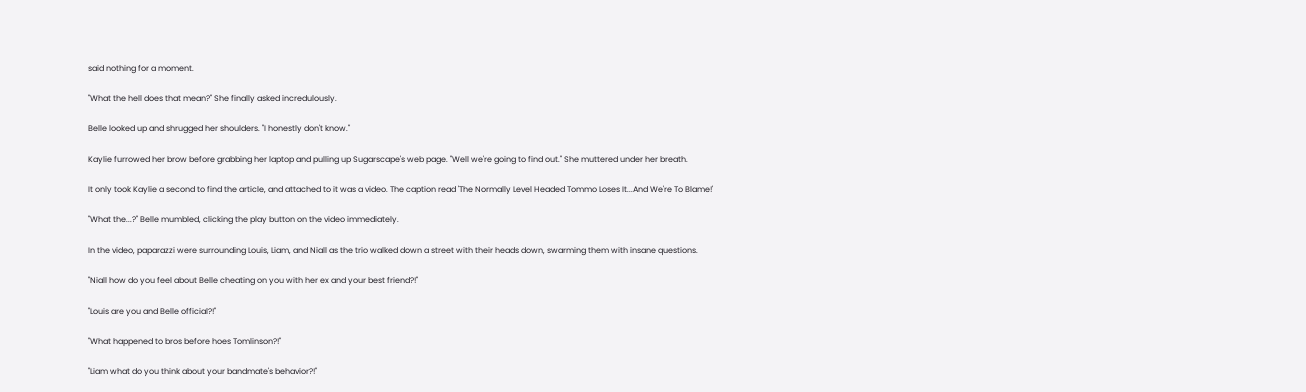said nothing for a moment.

"What the hell does that mean?" She finally asked incredulously.

Belle looked up and shrugged her shoulders. "I honestly don't know."

Kaylie furrowed her brow before grabbing her laptop and pulling up Sugarscape's web page. "Well we're going to find out." She muttered under her breath.

It only took Kaylie a second to find the article, and attached to it was a video. The caption read 'The Normally Level Headed Tommo Loses It...And We're To Blame!'

"What the...?" Belle mumbled, clicking the play button on the video immediately.

In the video, paparazzi were surrounding Louis, Liam, and Niall as the trio walked down a street with their heads down, swarming them with insane questions.

"Niall how do you feel about Belle cheating on you with her ex and your best friend?!"

"Louis are you and Belle official?!"

"What happened to bros before hoes Tomlinson?!"

"Liam what do you think about your bandmate's behavior?!"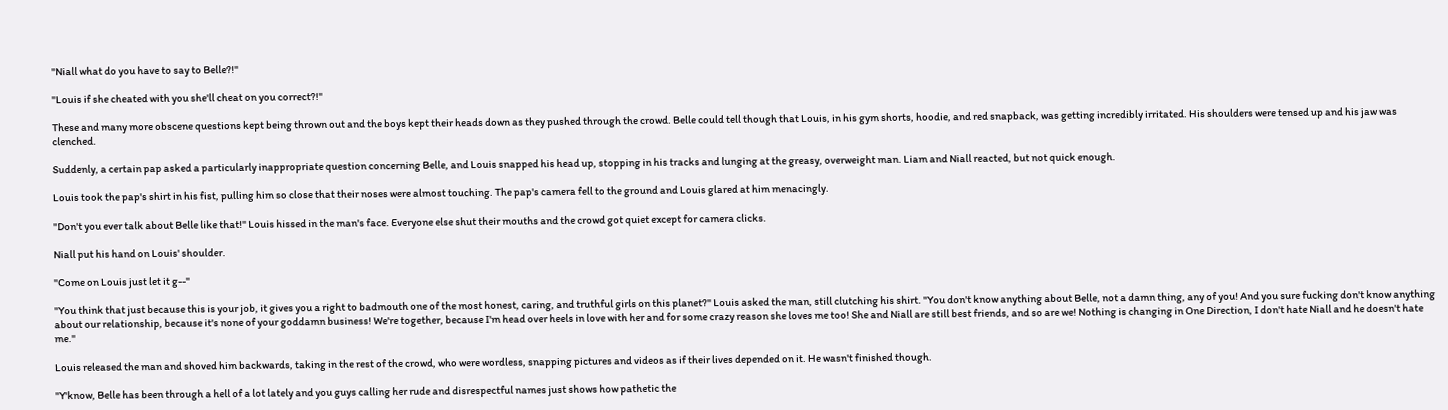"Niall what do you have to say to Belle?!"

"Louis if she cheated with you she'll cheat on you correct?!"

These and many more obscene questions kept being thrown out and the boys kept their heads down as they pushed through the crowd. Belle could tell though that Louis, in his gym shorts, hoodie, and red snapback, was getting incredibly irritated. His shoulders were tensed up and his jaw was clenched.

Suddenly, a certain pap asked a particularly inappropriate question concerning Belle, and Louis snapped his head up, stopping in his tracks and lunging at the greasy, overweight man. Liam and Niall reacted, but not quick enough.

Louis took the pap's shirt in his fist, pulling him so close that their noses were almost touching. The pap's camera fell to the ground and Louis glared at him menacingly.

"Don't you ever talk about Belle like that!" Louis hissed in the man's face. Everyone else shut their mouths and the crowd got quiet except for camera clicks.

Niall put his hand on Louis' shoulder.

"Come on Louis just let it g--"

"You think that just because this is your job, it gives you a right to badmouth one of the most honest, caring, and truthful girls on this planet?" Louis asked the man, still clutching his shirt. "You don't know anything about Belle, not a damn thing, any of you! And you sure fucking don't know anything about our relationship, because it's none of your goddamn business! We're together, because I'm head over heels in love with her and for some crazy reason she loves me too! She and Niall are still best friends, and so are we! Nothing is changing in One Direction, I don't hate Niall and he doesn't hate me."

Louis released the man and shoved him backwards, taking in the rest of the crowd, who were wordless, snapping pictures and videos as if their lives depended on it. He wasn't finished though.

"Y'know, Belle has been through a hell of a lot lately and you guys calling her rude and disrespectful names just shows how pathetic the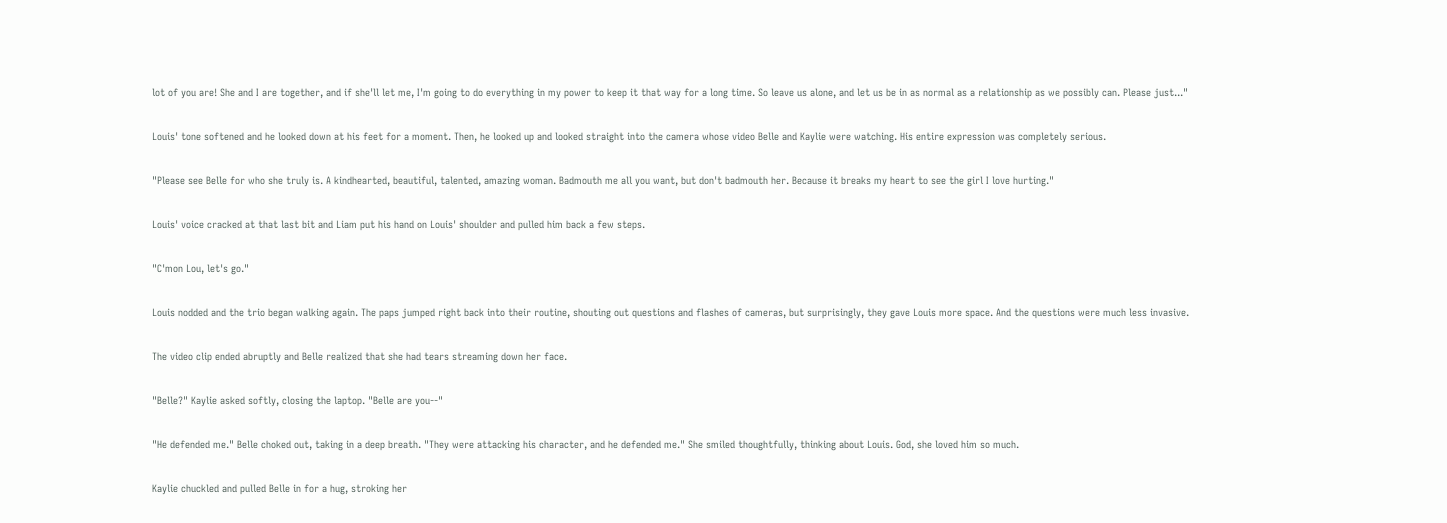lot of you are! She and I are together, and if she'll let me, I'm going to do everything in my power to keep it that way for a long time. So leave us alone, and let us be in as normal as a relationship as we possibly can. Please just..."

Louis' tone softened and he looked down at his feet for a moment. Then, he looked up and looked straight into the camera whose video Belle and Kaylie were watching. His entire expression was completely serious.

"Please see Belle for who she truly is. A kindhearted, beautiful, talented, amazing woman. Badmouth me all you want, but don't badmouth her. Because it breaks my heart to see the girl I love hurting."

Louis' voice cracked at that last bit and Liam put his hand on Louis' shoulder and pulled him back a few steps.

"C'mon Lou, let's go."

Louis nodded and the trio began walking again. The paps jumped right back into their routine, shouting out questions and flashes of cameras, but surprisingly, they gave Louis more space. And the questions were much less invasive.

The video clip ended abruptly and Belle realized that she had tears streaming down her face.

"Belle?" Kaylie asked softly, closing the laptop. "Belle are you--"

"He defended me." Belle choked out, taking in a deep breath. "They were attacking his character, and he defended me." She smiled thoughtfully, thinking about Louis. God, she loved him so much.

Kaylie chuckled and pulled Belle in for a hug, stroking her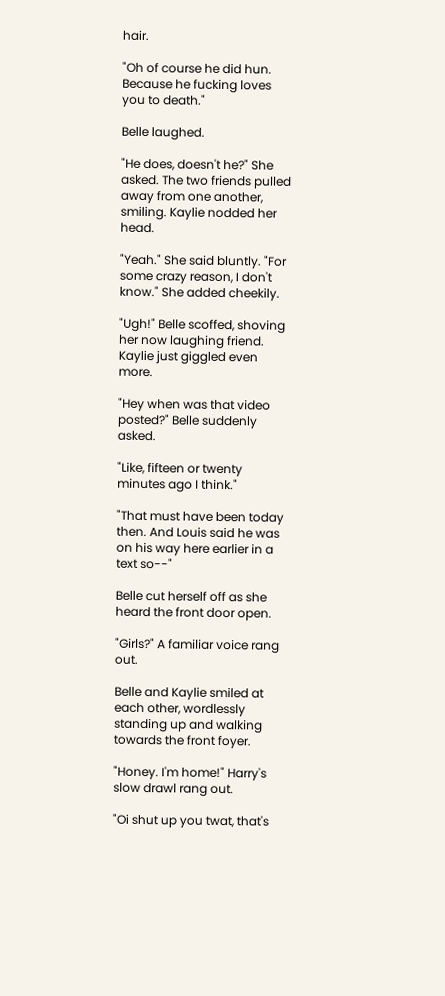hair.

"Oh of course he did hun. Because he fucking loves you to death."

Belle laughed.

"He does, doesn't he?" She asked. The two friends pulled away from one another, smiling. Kaylie nodded her head.

"Yeah." She said bluntly. "For some crazy reason, I don't know." She added cheekily.

"Ugh!" Belle scoffed, shoving her now laughing friend. Kaylie just giggled even more.

"Hey when was that video posted?" Belle suddenly asked.

"Like, fifteen or twenty minutes ago I think."

"That must have been today then. And Louis said he was on his way here earlier in a text so--"

Belle cut herself off as she heard the front door open.

"Girls?" A familiar voice rang out.

Belle and Kaylie smiled at each other, wordlessly standing up and walking towards the front foyer.

"Honey. I'm home!" Harry's slow drawl rang out.

"Oi shut up you twat, that's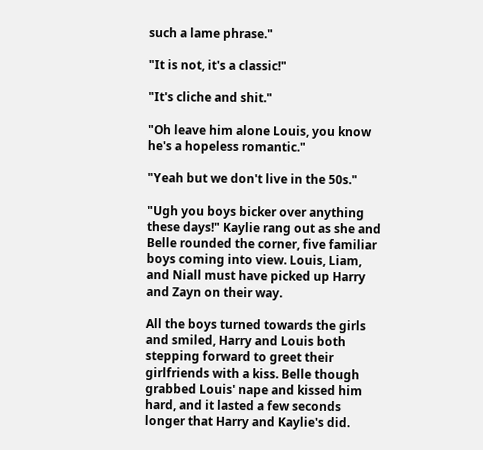such a lame phrase."

"It is not, it's a classic!"

"It's cliche and shit."

"Oh leave him alone Louis, you know he's a hopeless romantic."

"Yeah but we don't live in the 50s."

"Ugh you boys bicker over anything these days!" Kaylie rang out as she and Belle rounded the corner, five familiar boys coming into view. Louis, Liam, and Niall must have picked up Harry and Zayn on their way.

All the boys turned towards the girls and smiled, Harry and Louis both stepping forward to greet their girlfriends with a kiss. Belle though grabbed Louis' nape and kissed him hard, and it lasted a few seconds longer that Harry and Kaylie's did.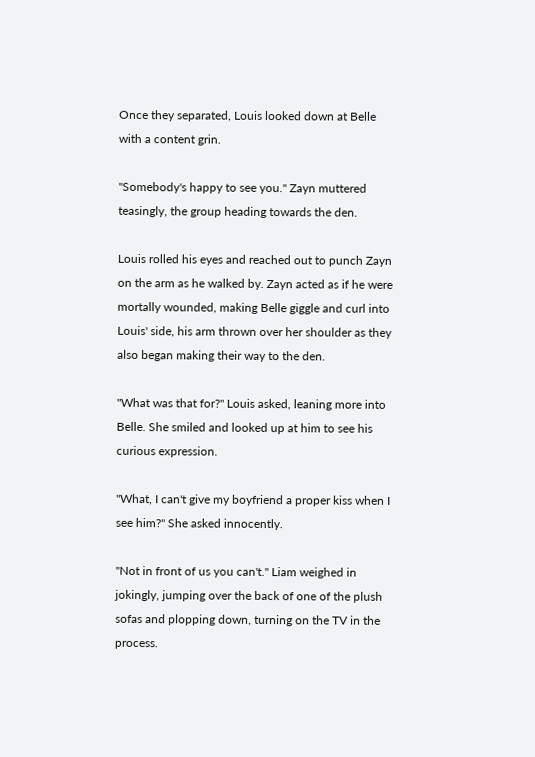Once they separated, Louis looked down at Belle with a content grin.

"Somebody's happy to see you." Zayn muttered teasingly, the group heading towards the den.

Louis rolled his eyes and reached out to punch Zayn on the arm as he walked by. Zayn acted as if he were mortally wounded, making Belle giggle and curl into Louis' side, his arm thrown over her shoulder as they also began making their way to the den.

"What was that for?" Louis asked, leaning more into Belle. She smiled and looked up at him to see his curious expression.

"What, I can't give my boyfriend a proper kiss when I see him?" She asked innocently.

"Not in front of us you can't." Liam weighed in jokingly, jumping over the back of one of the plush sofas and plopping down, turning on the TV in the process.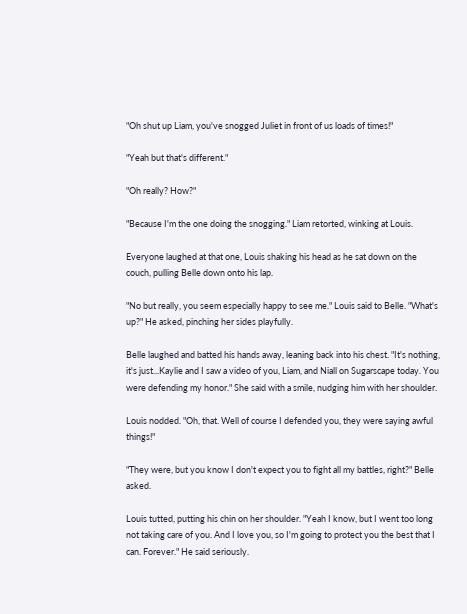"Oh shut up Liam, you've snogged Juliet in front of us loads of times!"

"Yeah but that's different."

"Oh really? How?"

"Because I'm the one doing the snogging." Liam retorted, winking at Louis.

Everyone laughed at that one, Louis shaking his head as he sat down on the couch, pulling Belle down onto his lap.

"No but really, you seem especially happy to see me." Louis said to Belle. "What's up?" He asked, pinching her sides playfully.

Belle laughed and batted his hands away, leaning back into his chest. "It's nothing, it's just...Kaylie and I saw a video of you, Liam, and Niall on Sugarscape today. You were defending my honor." She said with a smile, nudging him with her shoulder.

Louis nodded. "Oh, that. Well of course I defended you, they were saying awful things!"

"They were, but you know I don't expect you to fight all my battles, right?" Belle asked.

Louis tutted, putting his chin on her shoulder. "Yeah I know, but I went too long not taking care of you. And I love you, so I'm going to protect you the best that I can. Forever." He said seriously.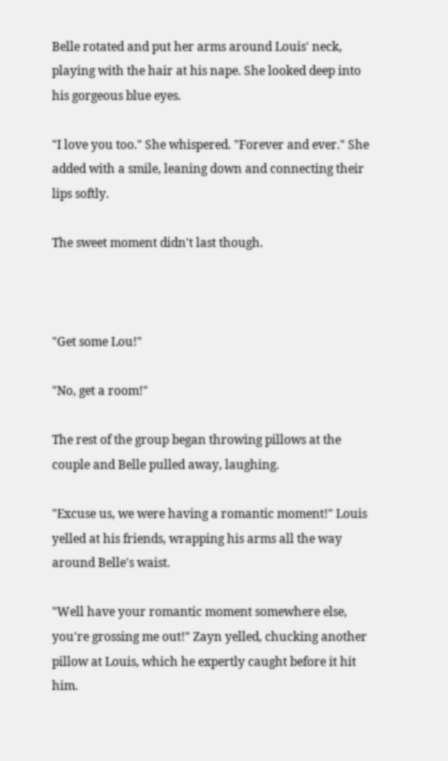Belle rotated and put her arms around Louis' neck, playing with the hair at his nape. She looked deep into his gorgeous blue eyes.

"I love you too." She whispered. "Forever and ever." She added with a smile, leaning down and connecting their lips softly.

The sweet moment didn't last though.



"Get some Lou!"

"No, get a room!"

The rest of the group began throwing pillows at the couple and Belle pulled away, laughing.

"Excuse us, we were having a romantic moment!" Louis yelled at his friends, wrapping his arms all the way around Belle's waist.

"Well have your romantic moment somewhere else, you're grossing me out!" Zayn yelled, chucking another pillow at Louis, which he expertly caught before it hit him.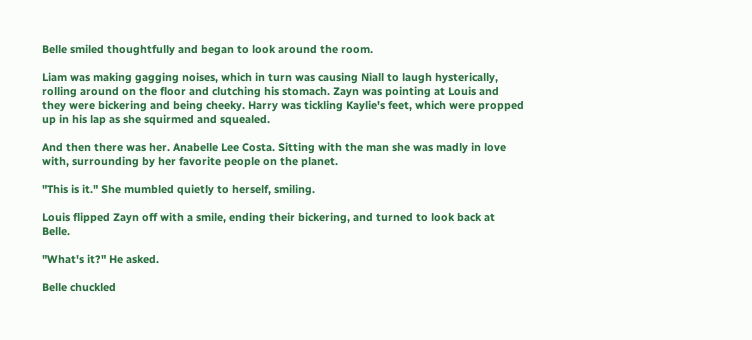Belle smiled thoughtfully and began to look around the room.

Liam was making gagging noises, which in turn was causing Niall to laugh hysterically, rolling around on the floor and clutching his stomach. Zayn was pointing at Louis and they were bickering and being cheeky. Harry was tickling Kaylie's feet, which were propped up in his lap as she squirmed and squealed.

And then there was her. Anabelle Lee Costa. Sitting with the man she was madly in love with, surrounding by her favorite people on the planet.

"This is it." She mumbled quietly to herself, smiling.

Louis flipped Zayn off with a smile, ending their bickering, and turned to look back at Belle.

"What's it?" He asked.

Belle chuckled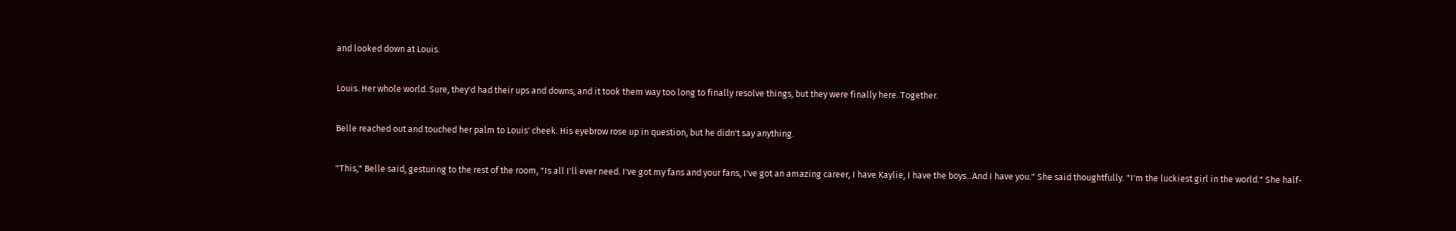and looked down at Louis.

Louis. Her whole world. Sure, they'd had their ups and downs, and it took them way too long to finally resolve things, but they were finally here. Together.

Belle reached out and touched her palm to Louis' cheek. His eyebrow rose up in question, but he didn't say anything.

"This," Belle said, gesturing to the rest of the room, "Is all I'll ever need. I've got my fans and your fans, I've got an amazing career, I have Kaylie, I have the boys...And I have you." She said thoughtfully. "I'm the luckiest girl in the world." She half-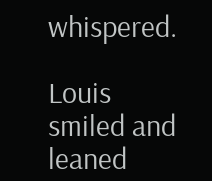whispered.

Louis smiled and leaned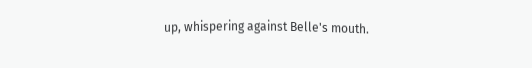up, whispering against Belle's mouth.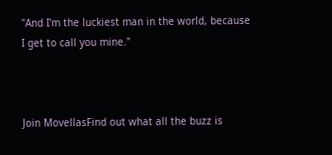"And I'm the luckiest man in the world, because I get to call you mine."



Join MovellasFind out what all the buzz is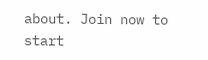about. Join now to start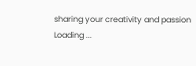sharing your creativity and passion
Loading ...